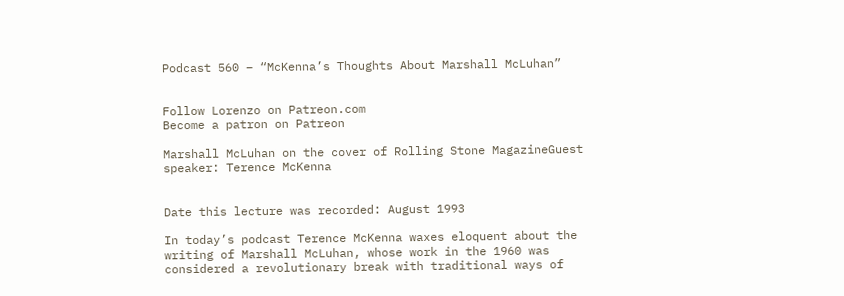Podcast 560 – “McKenna’s Thoughts About Marshall McLuhan”


Follow Lorenzo on Patreon.com
Become a patron on Patreon

Marshall McLuhan on the cover of Rolling Stone MagazineGuest speaker: Terence McKenna


Date this lecture was recorded: August 1993

In today’s podcast Terence McKenna waxes eloquent about the writing of Marshall McLuhan, whose work in the 1960 was considered a revolutionary break with traditional ways of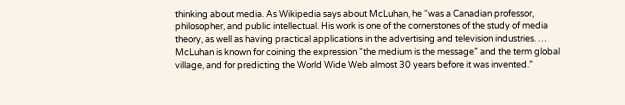thinking about media. As Wikipedia says about McLuhan, he “was a Canadian professor, philosopher, and public intellectual. His work is one of the cornerstones of the study of media theory, as well as having practical applications in the advertising and television industries. … McLuhan is known for coining the expression “the medium is the message” and the term global village, and for predicting the World Wide Web almost 30 years before it was invented.”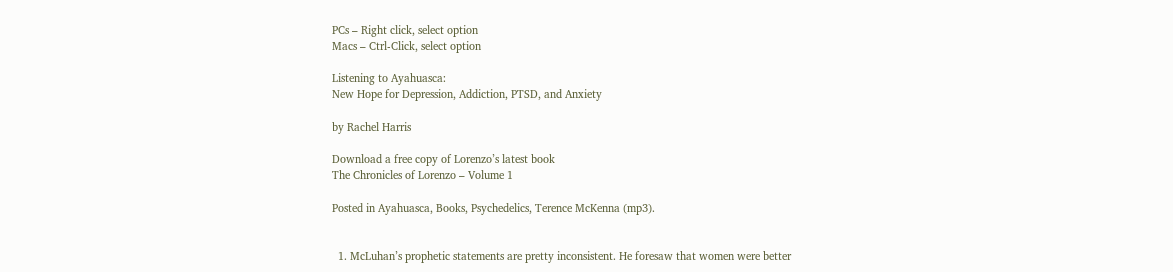PCs – Right click, select option
Macs – Ctrl-Click, select option

Listening to Ayahuasca:
New Hope for Depression, Addiction, PTSD, and Anxiety

by Rachel Harris

Download a free copy of Lorenzo’s latest book
The Chronicles of Lorenzo – Volume 1

Posted in Ayahuasca, Books, Psychedelics, Terence McKenna (mp3).


  1. McLuhan’s prophetic statements are pretty inconsistent. He foresaw that women were better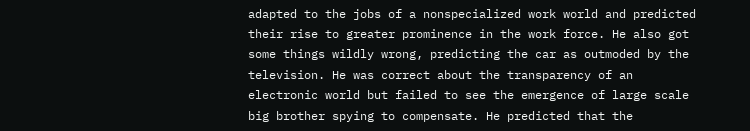adapted to the jobs of a nonspecialized work world and predicted their rise to greater prominence in the work force. He also got some things wildly wrong, predicting the car as outmoded by the television. He was correct about the transparency of an electronic world but failed to see the emergence of large scale big brother spying to compensate. He predicted that the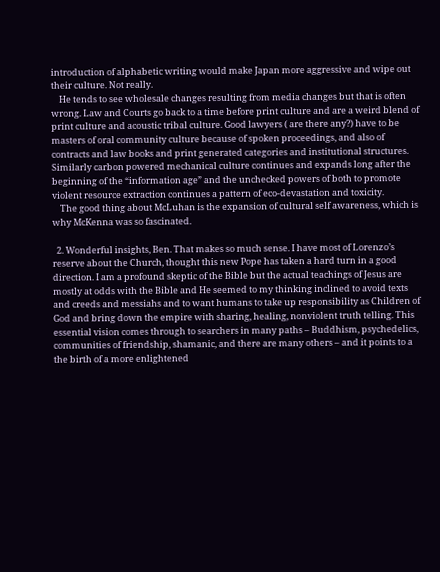introduction of alphabetic writing would make Japan more aggressive and wipe out their culture. Not really.
    He tends to see wholesale changes resulting from media changes but that is often wrong. Law and Courts go back to a time before print culture and are a weird blend of print culture and acoustic tribal culture. Good lawyers ( are there any?) have to be masters of oral community culture because of spoken proceedings, and also of contracts and law books and print generated categories and institutional structures. Similarly carbon powered mechanical culture continues and expands long after the beginning of the “information age” and the unchecked powers of both to promote violent resource extraction continues a pattern of eco-devastation and toxicity.
    The good thing about McLuhan is the expansion of cultural self awareness, which is why McKenna was so fascinated.

  2. Wonderful insights, Ben. That makes so much sense. I have most of Lorenzo’s reserve about the Church, thought this new Pope has taken a hard turn in a good direction. I am a profound skeptic of the Bible but the actual teachings of Jesus are mostly at odds with the Bible and He seemed to my thinking inclined to avoid texts and creeds and messiahs and to want humans to take up responsibility as Children of God and bring down the empire with sharing, healing, nonviolent truth telling. This essential vision comes through to searchers in many paths – Buddhism, psychedelics, communities of friendship, shamanic, and there are many others – and it points to a the birth of a more enlightened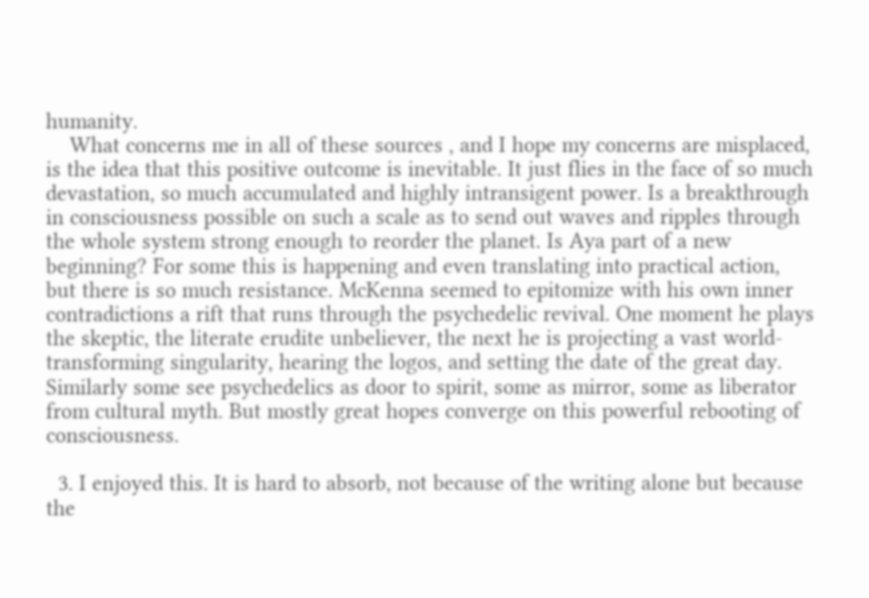humanity.
    What concerns me in all of these sources , and I hope my concerns are misplaced, is the idea that this positive outcome is inevitable. It just flies in the face of so much devastation, so much accumulated and highly intransigent power. Is a breakthrough in consciousness possible on such a scale as to send out waves and ripples through the whole system strong enough to reorder the planet. Is Aya part of a new beginning? For some this is happening and even translating into practical action, but there is so much resistance. McKenna seemed to epitomize with his own inner contradictions a rift that runs through the psychedelic revival. One moment he plays the skeptic, the literate erudite unbeliever, the next he is projecting a vast world-transforming singularity, hearing the logos, and setting the date of the great day. Similarly some see psychedelics as door to spirit, some as mirror, some as liberator from cultural myth. But mostly great hopes converge on this powerful rebooting of consciousness.

  3. I enjoyed this. It is hard to absorb, not because of the writing alone but because the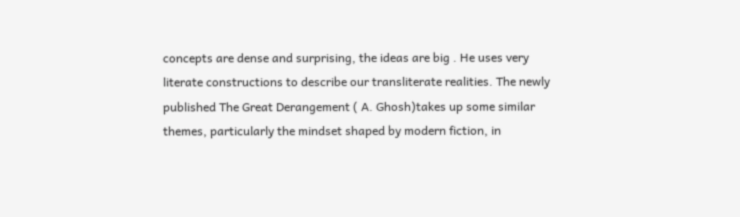concepts are dense and surprising, the ideas are big . He uses very literate constructions to describe our transliterate realities. The newly published The Great Derangement ( A. Ghosh)takes up some similar themes, particularly the mindset shaped by modern fiction, in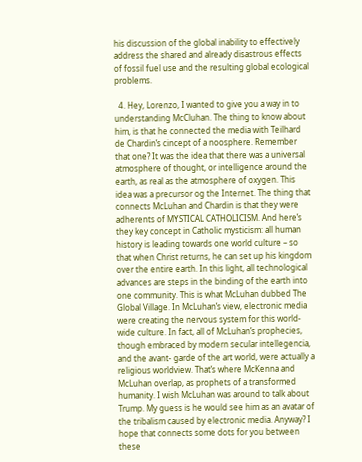his discussion of the global inability to effectively address the shared and already disastrous effects of fossil fuel use and the resulting global ecological problems.

  4. Hey, Lorenzo, I wanted to give you a way in to understanding McCluhan. The thing to know about him, is that he connected the media with Teilhard de Chardin’s cincept of a noosphere. Remember that one? It was the idea that there was a universal atmosphere of thought, or intelligence around the earth, as real as the atmosphere of oxygen. This idea was a precursor og the Internet. The thing that connects McLuhan and Chardin is that they were adherents of MYSTICAL CATHOLICISM. And here’s they key concept in Catholic mysticism: all human history is leading towards one world culture – so that when Christ returns, he can set up his kingdom over the entire earth. In this light, all technological advances are steps in the binding of the earth into one community. This is what McLuhan dubbed The Global Village. In McLuhan’s view, electronic media were creating the nervous system for this world-wide culture. In fact, all of McLuhan’s prophecies, though embraced by modern secular intellegencia, and the avant- garde of the art world, were actually a religious worldview. That’s where McKenna and McLuhan overlap, as prophets of a transformed humanity. I wish McLuhan was around to talk about Trump. My guess is he would see him as an avatar of the tribalism caused by electronic media. Anyway? I hope that connects some dots for you between these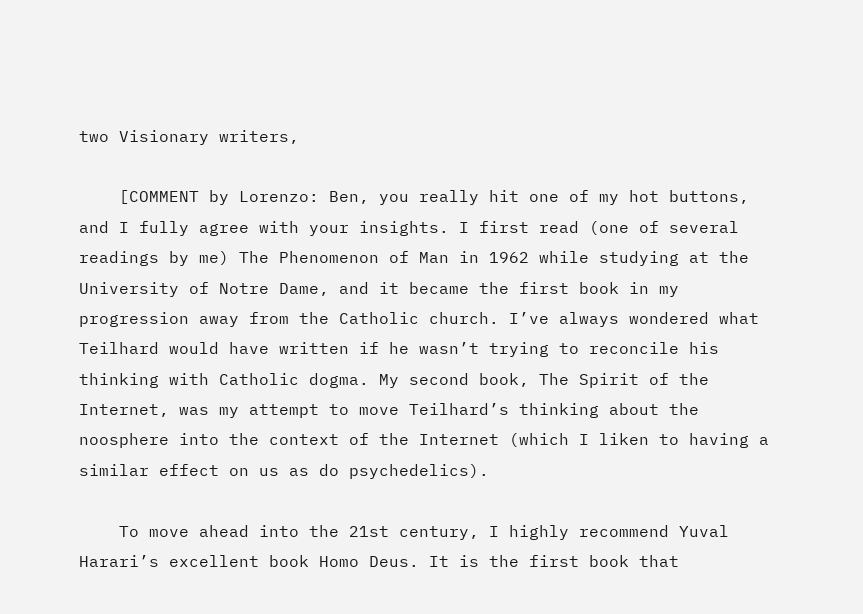two Visionary writers,

    [COMMENT by Lorenzo: Ben, you really hit one of my hot buttons, and I fully agree with your insights. I first read (one of several readings by me) The Phenomenon of Man in 1962 while studying at the University of Notre Dame, and it became the first book in my progression away from the Catholic church. I’ve always wondered what Teilhard would have written if he wasn’t trying to reconcile his thinking with Catholic dogma. My second book, The Spirit of the Internet, was my attempt to move Teilhard’s thinking about the noosphere into the context of the Internet (which I liken to having a similar effect on us as do psychedelics).

    To move ahead into the 21st century, I highly recommend Yuval Harari’s excellent book Homo Deus. It is the first book that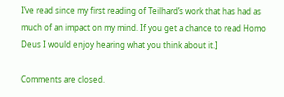I’ve read since my first reading of Teilhard’s work that has had as much of an impact on my mind. If you get a chance to read Homo Deus I would enjoy hearing what you think about it.]

Comments are closed.